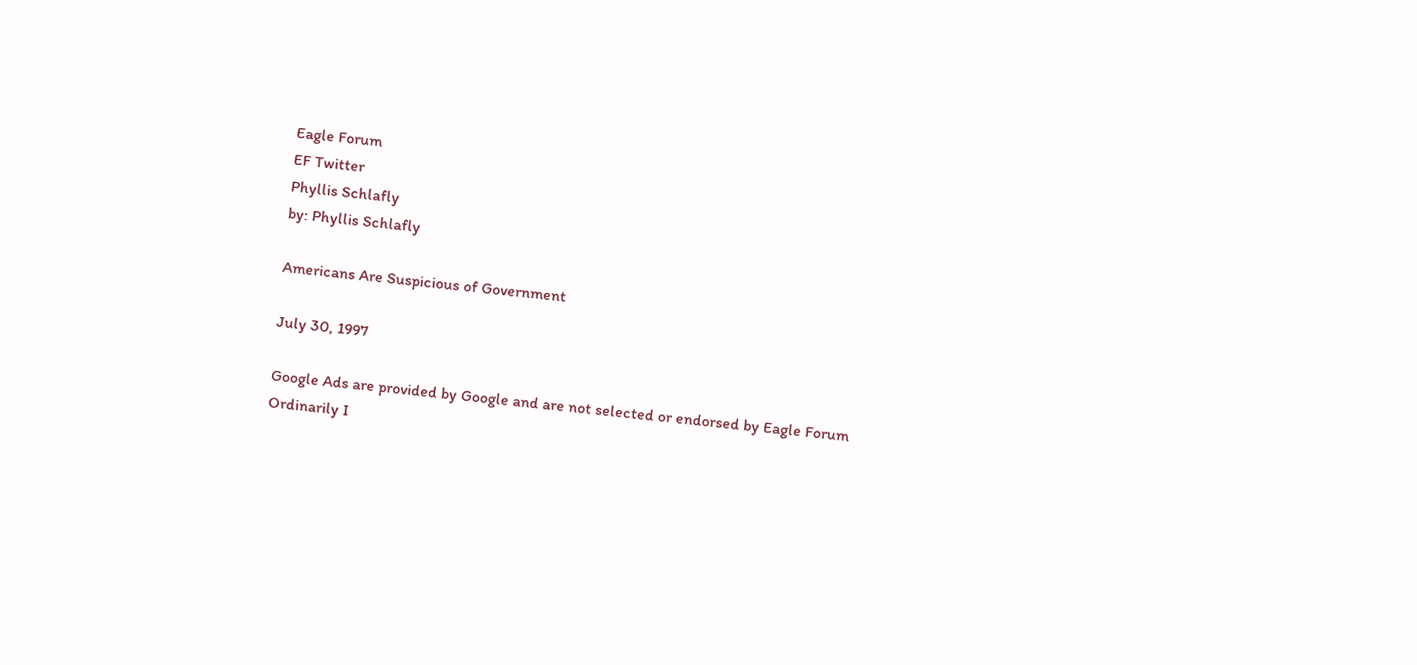Eagle Forum
EF Twitter
Phyllis Schlafly
by: Phyllis Schlafly

Americans Are Suspicious of Government

July 30, 1997

Google Ads are provided by Google and are not selected or endorsed by Eagle Forum
Ordinarily I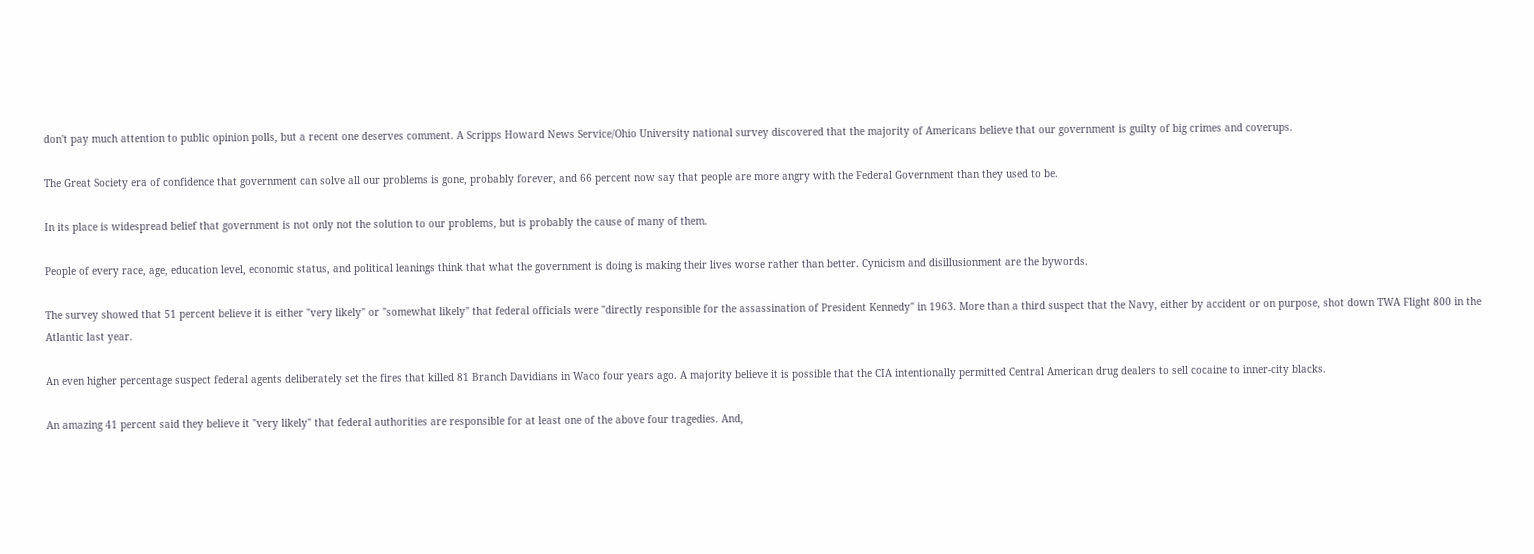don't pay much attention to public opinion polls, but a recent one deserves comment. A Scripps Howard News Service/Ohio University national survey discovered that the majority of Americans believe that our government is guilty of big crimes and coverups.

The Great Society era of confidence that government can solve all our problems is gone, probably forever, and 66 percent now say that people are more angry with the Federal Government than they used to be.

In its place is widespread belief that government is not only not the solution to our problems, but is probably the cause of many of them.

People of every race, age, education level, economic status, and political leanings think that what the government is doing is making their lives worse rather than better. Cynicism and disillusionment are the bywords.

The survey showed that 51 percent believe it is either "very likely" or "somewhat likely" that federal officials were "directly responsible for the assassination of President Kennedy" in 1963. More than a third suspect that the Navy, either by accident or on purpose, shot down TWA Flight 800 in the Atlantic last year.

An even higher percentage suspect federal agents deliberately set the fires that killed 81 Branch Davidians in Waco four years ago. A majority believe it is possible that the CIA intentionally permitted Central American drug dealers to sell cocaine to inner-city blacks.

An amazing 41 percent said they believe it "very likely" that federal authorities are responsible for at least one of the above four tragedies. And,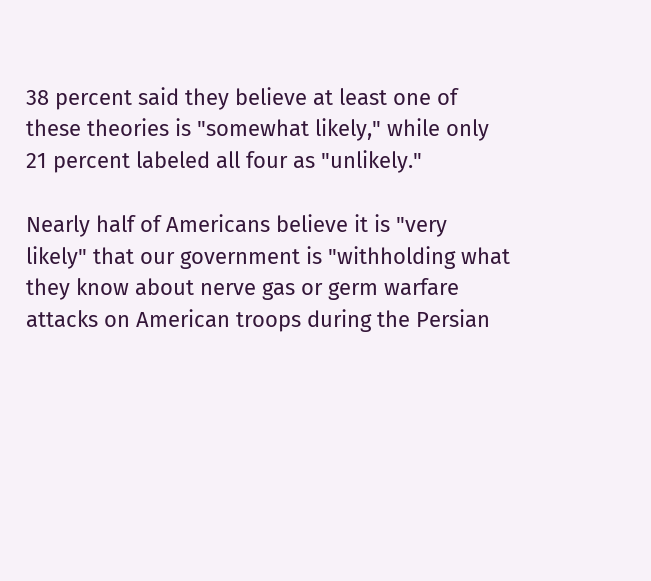38 percent said they believe at least one of these theories is "somewhat likely," while only 21 percent labeled all four as "unlikely."

Nearly half of Americans believe it is "very likely" that our government is "withholding what they know about nerve gas or germ warfare attacks on American troops during the Persian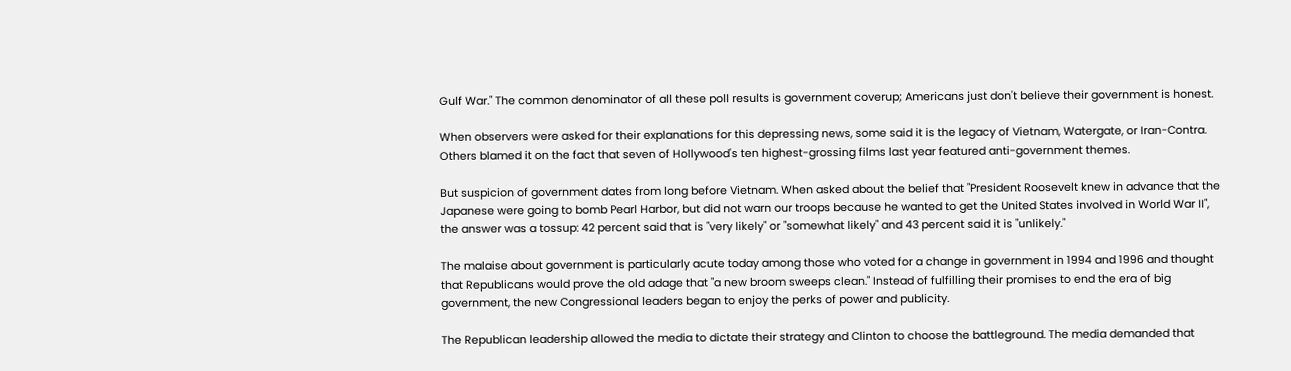Gulf War." The common denominator of all these poll results is government coverup; Americans just don't believe their government is honest.

When observers were asked for their explanations for this depressing news, some said it is the legacy of Vietnam, Watergate, or Iran-Contra. Others blamed it on the fact that seven of Hollywood's ten highest-grossing films last year featured anti-government themes.

But suspicion of government dates from long before Vietnam. When asked about the belief that "President Roosevelt knew in advance that the Japanese were going to bomb Pearl Harbor, but did not warn our troops because he wanted to get the United States involved in World War II", the answer was a tossup: 42 percent said that is "very likely" or "somewhat likely" and 43 percent said it is "unlikely."

The malaise about government is particularly acute today among those who voted for a change in government in 1994 and 1996 and thought that Republicans would prove the old adage that "a new broom sweeps clean." Instead of fulfilling their promises to end the era of big government, the new Congressional leaders began to enjoy the perks of power and publicity.

The Republican leadership allowed the media to dictate their strategy and Clinton to choose the battleground. The media demanded that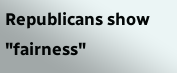Republicans show "fairness"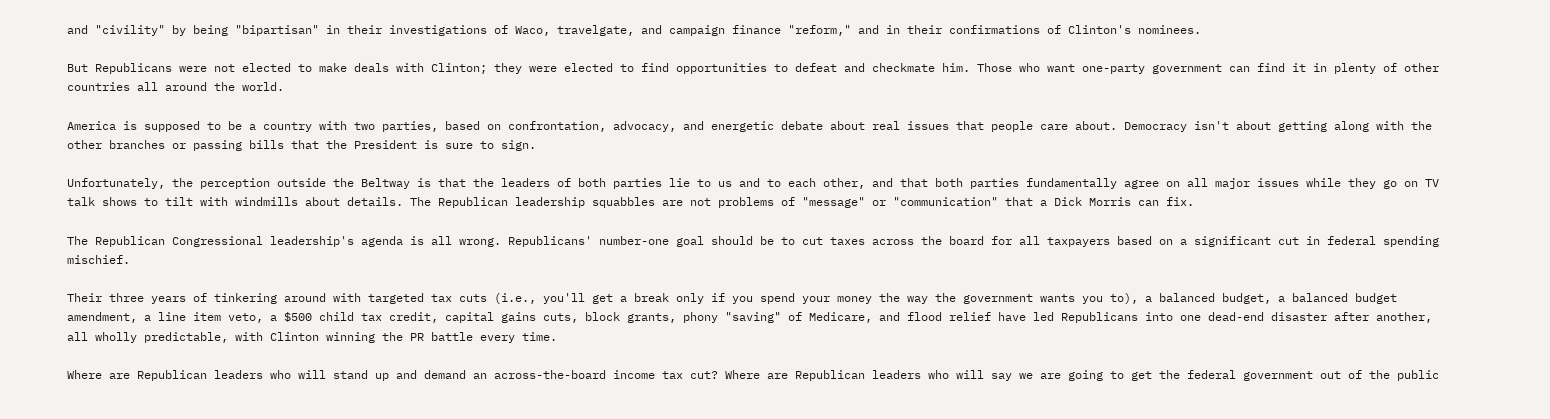and "civility" by being "bipartisan" in their investigations of Waco, travelgate, and campaign finance "reform," and in their confirmations of Clinton's nominees.

But Republicans were not elected to make deals with Clinton; they were elected to find opportunities to defeat and checkmate him. Those who want one-party government can find it in plenty of other countries all around the world.

America is supposed to be a country with two parties, based on confrontation, advocacy, and energetic debate about real issues that people care about. Democracy isn't about getting along with the other branches or passing bills that the President is sure to sign.

Unfortunately, the perception outside the Beltway is that the leaders of both parties lie to us and to each other, and that both parties fundamentally agree on all major issues while they go on TV talk shows to tilt with windmills about details. The Republican leadership squabbles are not problems of "message" or "communication" that a Dick Morris can fix.

The Republican Congressional leadership's agenda is all wrong. Republicans' number-one goal should be to cut taxes across the board for all taxpayers based on a significant cut in federal spending mischief.

Their three years of tinkering around with targeted tax cuts (i.e., you'll get a break only if you spend your money the way the government wants you to), a balanced budget, a balanced budget amendment, a line item veto, a $500 child tax credit, capital gains cuts, block grants, phony "saving" of Medicare, and flood relief have led Republicans into one dead-end disaster after another, all wholly predictable, with Clinton winning the PR battle every time.

Where are Republican leaders who will stand up and demand an across-the-board income tax cut? Where are Republican leaders who will say we are going to get the federal government out of the public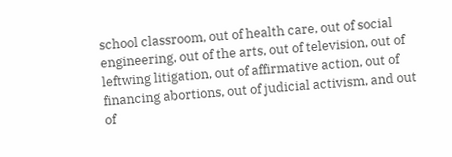school classroom, out of health care, out of social engineering, out of the arts, out of television, out of leftwing litigation, out of affirmative action, out of financing abortions, out of judicial activism, and out of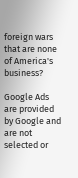foreign wars that are none of America's business?

Google Ads are provided by Google and are not selected or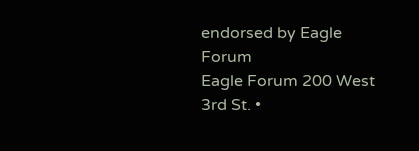endorsed by Eagle Forum
Eagle Forum 200 West 3rd St. •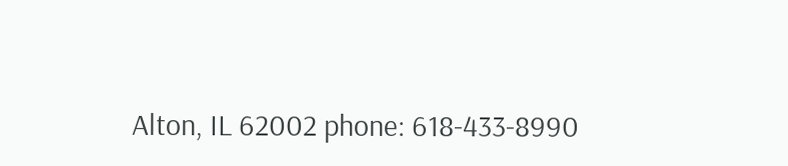Alton, IL 62002 phone: 618-433-8990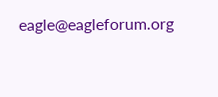eagle@eagleforum.org